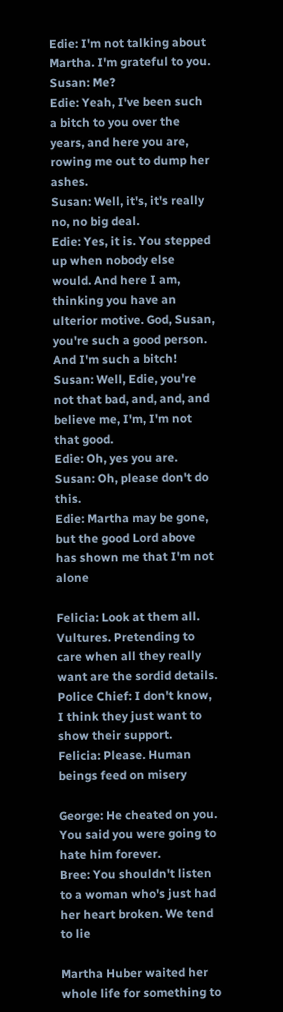Edie: I'm not talking about Martha. I'm grateful to you.
Susan: Me?
Edie: Yeah, I've been such a bitch to you over the years, and here you are, rowing me out to dump her ashes.
Susan: Well, it's, it's really no, no big deal.
Edie: Yes, it is. You stepped up when nobody else would. And here I am, thinking you have an ulterior motive. God, Susan, you're such a good person. And I'm such a bitch!
Susan: Well, Edie, you're not that bad, and, and, and believe me, I'm, I'm not that good.
Edie: Oh, yes you are.
Susan: Oh, please don't do this.
Edie: Martha may be gone, but the good Lord above has shown me that I'm not alone

Felicia: Look at them all. Vultures. Pretending to care when all they really want are the sordid details.
Police Chief: I don't know, I think they just want to show their support.
Felicia: Please. Human beings feed on misery

George: He cheated on you. You said you were going to hate him forever.
Bree: You shouldn't listen to a woman who's just had her heart broken. We tend to lie

Martha Huber waited her whole life for something to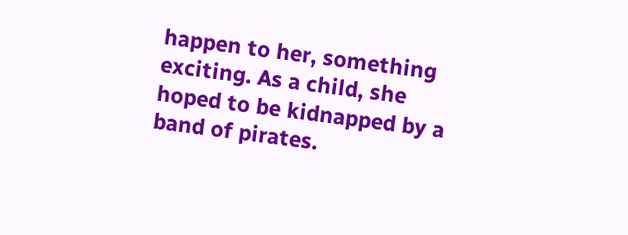happen to her, something exciting. As a child, she hoped to be kidnapped by a band of pirates.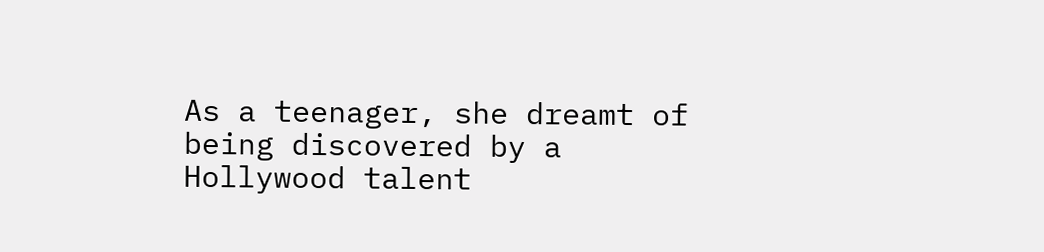As a teenager, she dreamt of being discovered by a Hollywood talent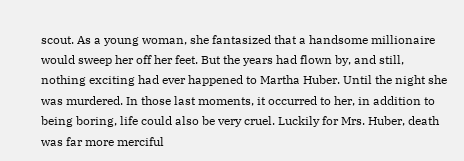scout. As a young woman, she fantasized that a handsome millionaire would sweep her off her feet. But the years had flown by, and still, nothing exciting had ever happened to Martha Huber. Until the night she was murdered. In those last moments, it occurred to her, in addition to being boring, life could also be very cruel. Luckily for Mrs. Huber, death was far more merciful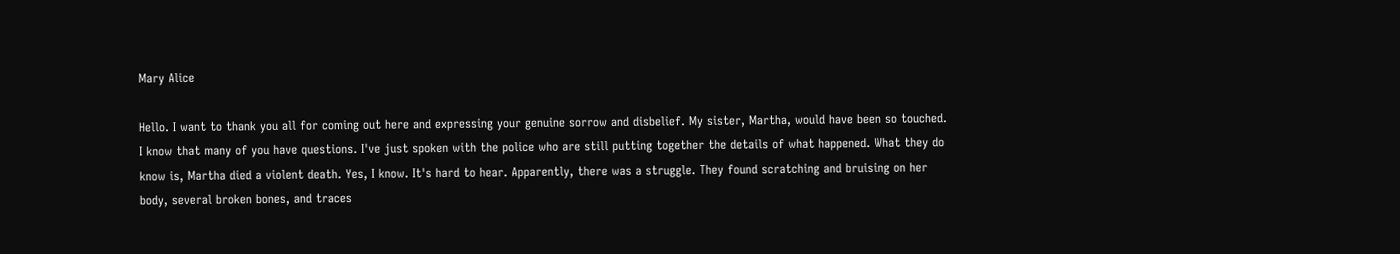Mary Alice

Hello. I want to thank you all for coming out here and expressing your genuine sorrow and disbelief. My sister, Martha, would have been so touched. I know that many of you have questions. I've just spoken with the police who are still putting together the details of what happened. What they do know is, Martha died a violent death. Yes, I know. It's hard to hear. Apparently, there was a struggle. They found scratching and bruising on her body, several broken bones, and traces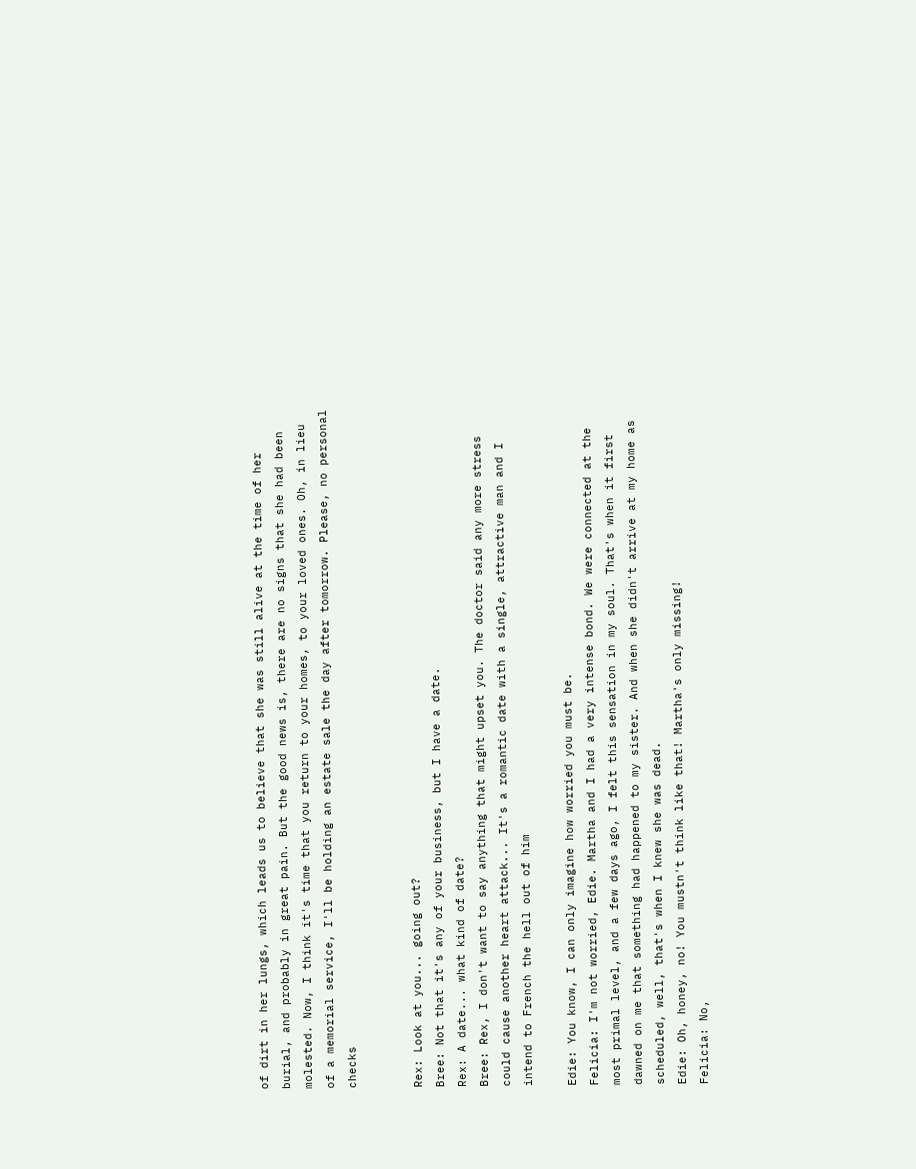of dirt in her lungs, which leads us to believe that she was still alive at the time of her burial, and probably in great pain. But the good news is, there are no signs that she had been molested. Now, I think it's time that you return to your homes, to your loved ones. Oh, in lieu of a memorial service, I'll be holding an estate sale the day after tomorrow. Please, no personal checks


Rex: Look at you... going out?
Bree: Not that it's any of your business, but I have a date.
Rex: A date... what kind of date?
Bree: Rex, I don't want to say anything that might upset you. The doctor said any more stress could cause another heart attack... It's a romantic date with a single, attractive man and I intend to French the hell out of him

Edie: You know, I can only imagine how worried you must be.
Felicia: I'm not worried, Edie. Martha and I had a very intense bond. We were connected at the most primal level, and a few days ago, I felt this sensation in my soul. That's when it first dawned on me that something had happened to my sister. And when she didn't arrive at my home as scheduled, well, that's when I knew she was dead.
Edie: Oh, honey, no! You mustn't think like that! Martha's only missing!
Felicia: No,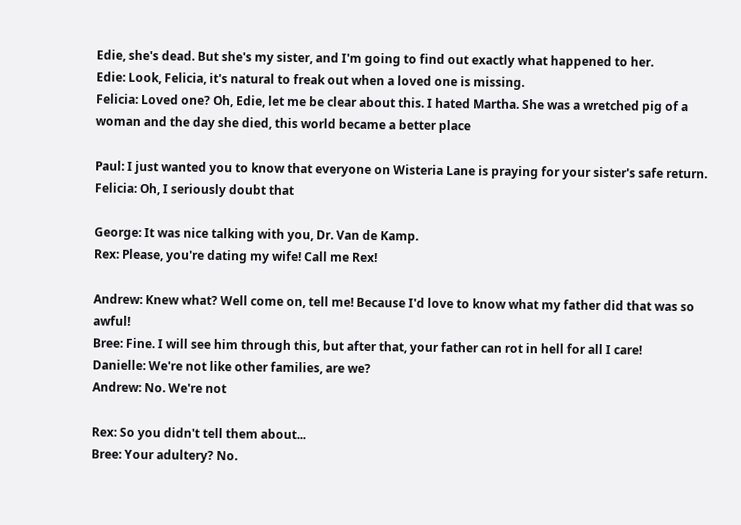Edie, she's dead. But she's my sister, and I'm going to find out exactly what happened to her.
Edie: Look, Felicia, it's natural to freak out when a loved one is missing.
Felicia: Loved one? Oh, Edie, let me be clear about this. I hated Martha. She was a wretched pig of a woman and the day she died, this world became a better place

Paul: I just wanted you to know that everyone on Wisteria Lane is praying for your sister's safe return.
Felicia: Oh, I seriously doubt that

George: It was nice talking with you, Dr. Van de Kamp.
Rex: Please, you're dating my wife! Call me Rex!

Andrew: Knew what? Well come on, tell me! Because I'd love to know what my father did that was so awful!
Bree: Fine. I will see him through this, but after that, your father can rot in hell for all I care!
Danielle: We're not like other families, are we?
Andrew: No. We're not

Rex: So you didn't tell them about...
Bree: Your adultery? No.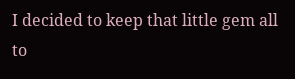I decided to keep that little gem all to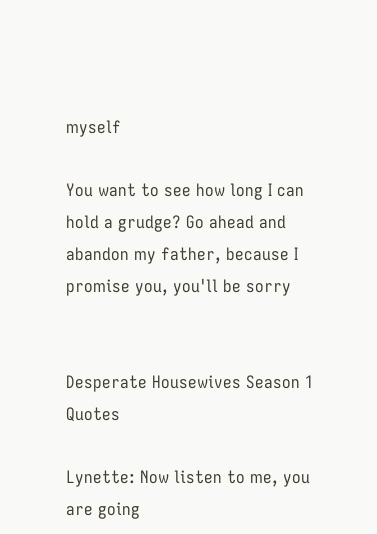myself

You want to see how long I can hold a grudge? Go ahead and abandon my father, because I promise you, you'll be sorry


Desperate Housewives Season 1 Quotes

Lynette: Now listen to me, you are going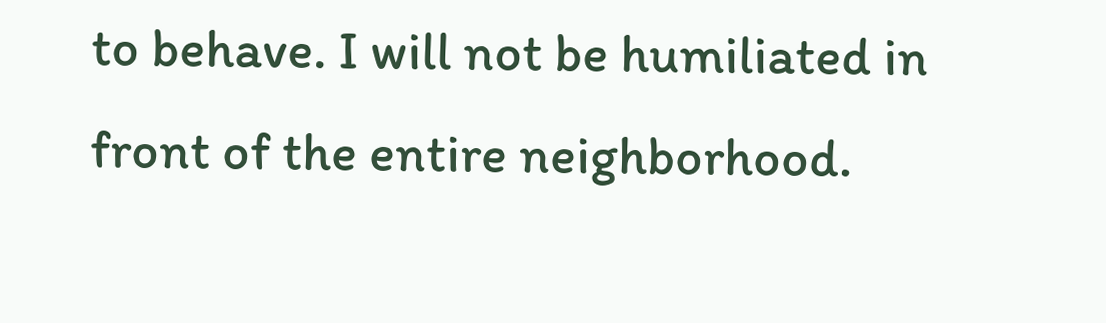to behave. I will not be humiliated in front of the entire neighborhood.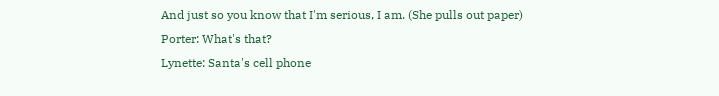And just so you know that I'm serious, I am. (She pulls out paper)
Porter: What's that?
Lynette: Santa's cell phone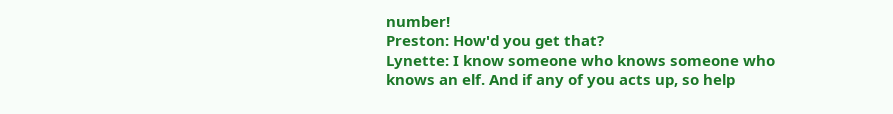number!
Preston: How'd you get that?
Lynette: I know someone who knows someone who knows an elf. And if any of you acts up, so help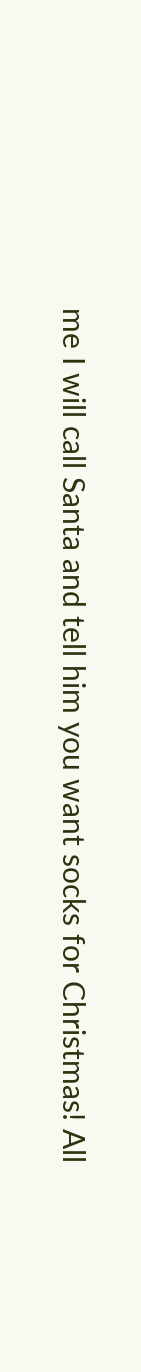me I will call Santa and tell him you want socks for Christmas! All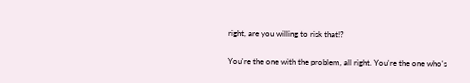right, are you willing to risk that!?

You're the one with the problem, all right. You're the one who's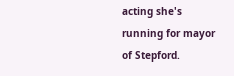acting she's running for mayor of Stepford.